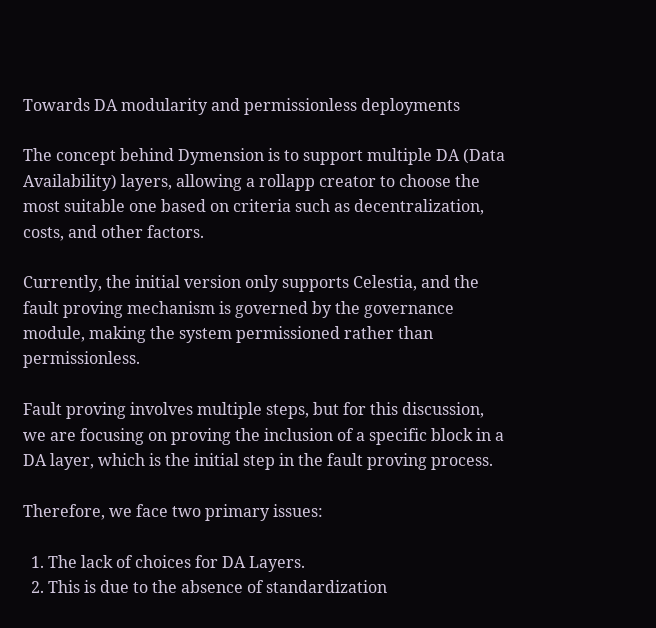Towards DA modularity and permissionless deployments

The concept behind Dymension is to support multiple DA (Data Availability) layers, allowing a rollapp creator to choose the most suitable one based on criteria such as decentralization, costs, and other factors.

Currently, the initial version only supports Celestia, and the fault proving mechanism is governed by the governance module, making the system permissioned rather than permissionless.

Fault proving involves multiple steps, but for this discussion, we are focusing on proving the inclusion of a specific block in a DA layer, which is the initial step in the fault proving process.

Therefore, we face two primary issues:

  1. The lack of choices for DA Layers.
  2. This is due to the absence of standardization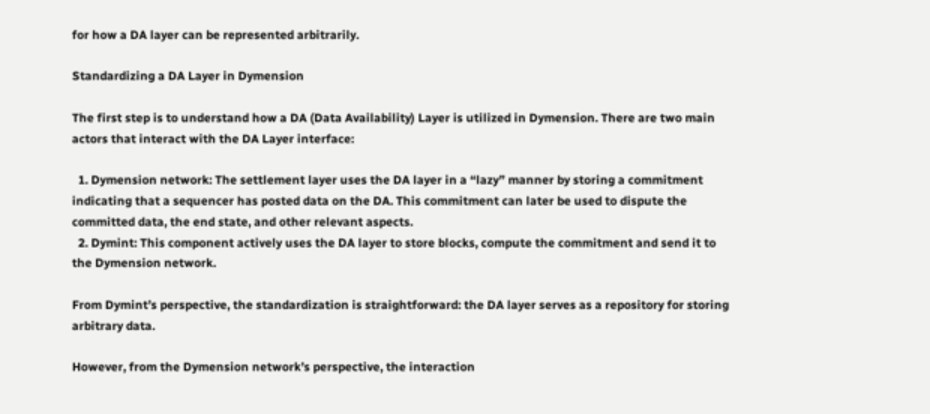for how a DA layer can be represented arbitrarily.

Standardizing a DA Layer in Dymension

The first step is to understand how a DA (Data Availability) Layer is utilized in Dymension. There are two main actors that interact with the DA Layer interface:

  1. Dymension network: The settlement layer uses the DA layer in a “lazy” manner by storing a commitment indicating that a sequencer has posted data on the DA. This commitment can later be used to dispute the committed data, the end state, and other relevant aspects.
  2. Dymint: This component actively uses the DA layer to store blocks, compute the commitment and send it to the Dymension network.

From Dymint’s perspective, the standardization is straightforward: the DA layer serves as a repository for storing arbitrary data.

However, from the Dymension network’s perspective, the interaction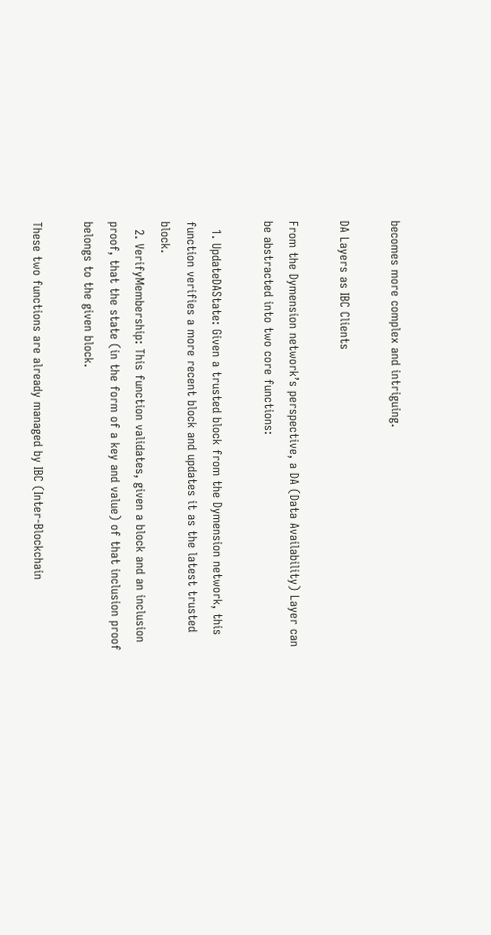becomes more complex and intriguing.

DA Layers as IBC Clients

From the Dymension network’s perspective, a DA (Data Availability) Layer can be abstracted into two core functions:

  1. UpdateDAState: Given a trusted block from the Dymension network, this function verifies a more recent block and updates it as the latest trusted block.
  2. VerifyMembership: This function validates, given a block and an inclusion proof, that the state (in the form of a key and value) of that inclusion proof belongs to the given block.

These two functions are already managed by IBC (Inter-Blockchain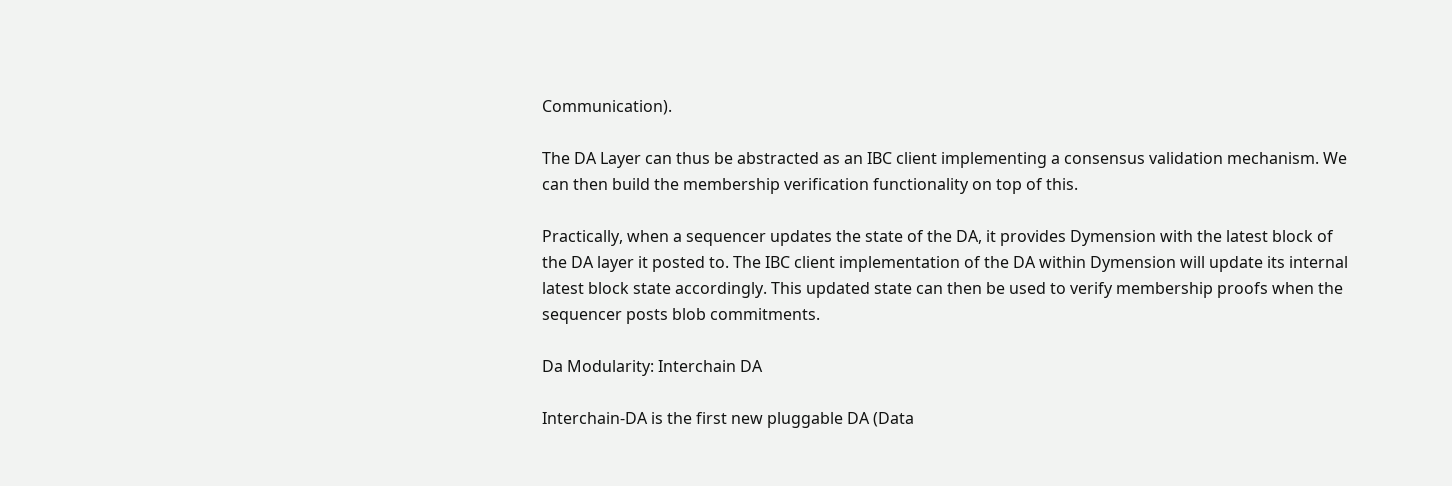Communication).

The DA Layer can thus be abstracted as an IBC client implementing a consensus validation mechanism. We can then build the membership verification functionality on top of this.

Practically, when a sequencer updates the state of the DA, it provides Dymension with the latest block of the DA layer it posted to. The IBC client implementation of the DA within Dymension will update its internal latest block state accordingly. This updated state can then be used to verify membership proofs when the sequencer posts blob commitments.

Da Modularity: Interchain DA

Interchain-DA is the first new pluggable DA (Data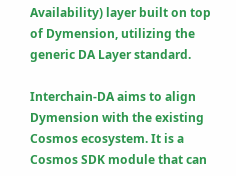Availability) layer built on top of Dymension, utilizing the generic DA Layer standard.

Interchain-DA aims to align Dymension with the existing Cosmos ecosystem. It is a Cosmos SDK module that can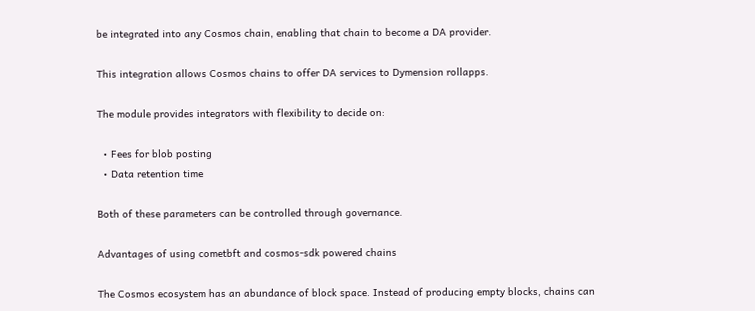be integrated into any Cosmos chain, enabling that chain to become a DA provider.

This integration allows Cosmos chains to offer DA services to Dymension rollapps.

The module provides integrators with flexibility to decide on:

  • Fees for blob posting
  • Data retention time

Both of these parameters can be controlled through governance.

Advantages of using cometbft and cosmos-sdk powered chains

The Cosmos ecosystem has an abundance of block space. Instead of producing empty blocks, chains can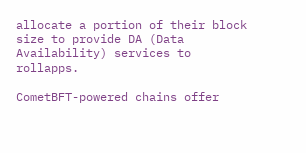allocate a portion of their block size to provide DA (Data Availability) services to rollapps.

CometBFT-powered chains offer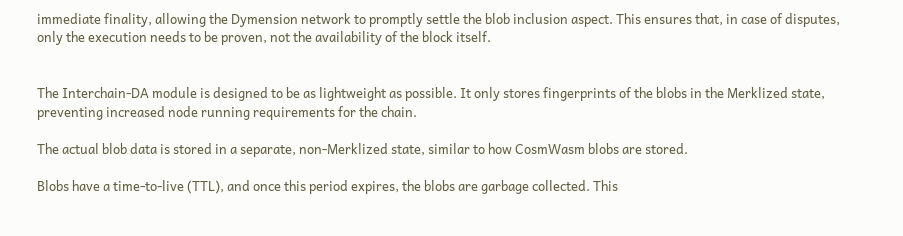immediate finality, allowing the Dymension network to promptly settle the blob inclusion aspect. This ensures that, in case of disputes, only the execution needs to be proven, not the availability of the block itself.


The Interchain-DA module is designed to be as lightweight as possible. It only stores fingerprints of the blobs in the Merklized state, preventing increased node running requirements for the chain.

The actual blob data is stored in a separate, non-Merklized state, similar to how CosmWasm blobs are stored.

Blobs have a time-to-live (TTL), and once this period expires, the blobs are garbage collected. This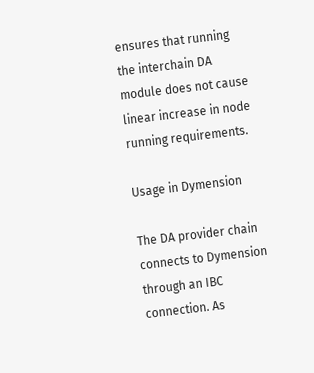ensures that running the interchain DA module does not cause linear increase in node running requirements.

Usage in Dymension

The DA provider chain connects to Dymension through an IBC connection. As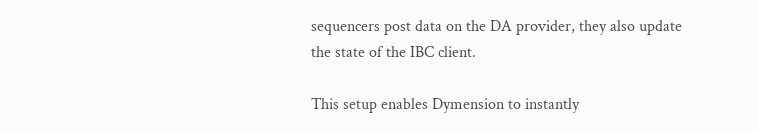sequencers post data on the DA provider, they also update the state of the IBC client.

This setup enables Dymension to instantly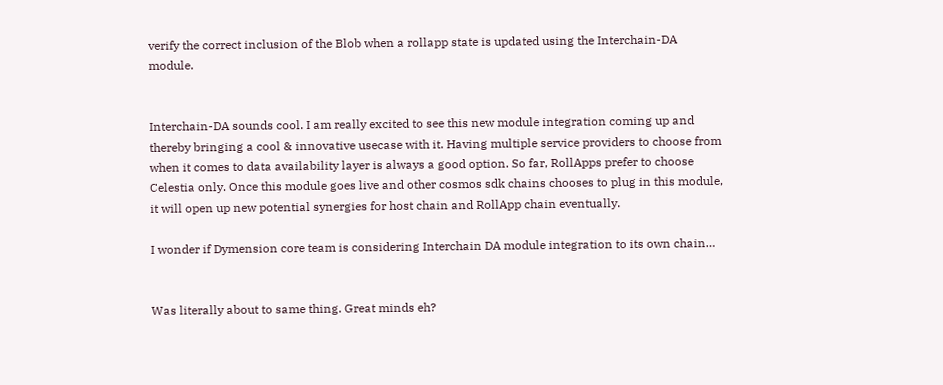verify the correct inclusion of the Blob when a rollapp state is updated using the Interchain-DA module.


Interchain-DA sounds cool. I am really excited to see this new module integration coming up and thereby bringing a cool & innovative usecase with it. Having multiple service providers to choose from when it comes to data availability layer is always a good option. So far, RollApps prefer to choose Celestia only. Once this module goes live and other cosmos sdk chains chooses to plug in this module, it will open up new potential synergies for host chain and RollApp chain eventually.

I wonder if Dymension core team is considering Interchain DA module integration to its own chain…


Was literally about to same thing. Great minds eh?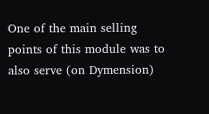One of the main selling points of this module was to also serve (on Dymension)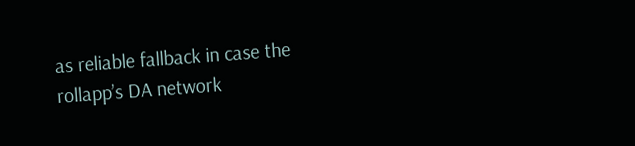as reliable fallback in case the rollapp’s DA network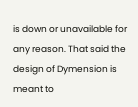is down or unavailable for any reason. That said the design of Dymension is meant to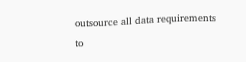outsource all data requirements to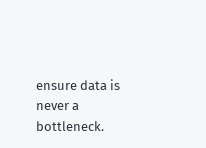ensure data is never a bottleneck.